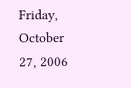Friday, October 27, 2006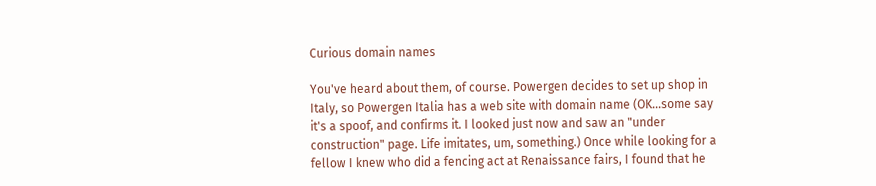Curious domain names

You've heard about them, of course. Powergen decides to set up shop in Italy, so Powergen Italia has a web site with domain name (OK...some say it's a spoof, and confirms it. I looked just now and saw an "under construction" page. Life imitates, um, something.) Once while looking for a fellow I knew who did a fencing act at Renaissance fairs, I found that he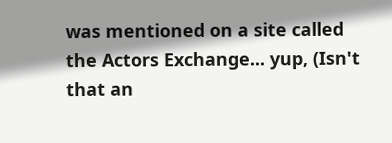was mentioned on a site called the Actors Exchange... yup, (Isn't that an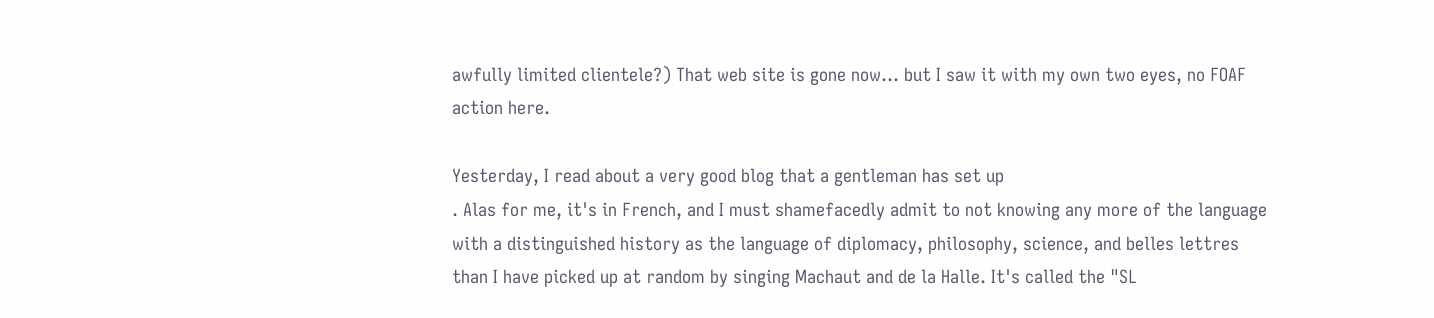awfully limited clientele?) That web site is gone now... but I saw it with my own two eyes, no FOAF action here.

Yesterday, I read about a very good blog that a gentleman has set up
. Alas for me, it's in French, and I must shamefacedly admit to not knowing any more of the language with a distinguished history as the language of diplomacy, philosophy, science, and belles lettres than I have picked up at random by singing Machaut and de la Halle. It's called the "SL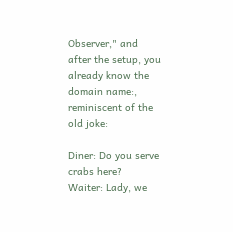Observer," and after the setup, you already know the domain name:, reminiscent of the old joke:

Diner: Do you serve crabs here?
Waiter: Lady, we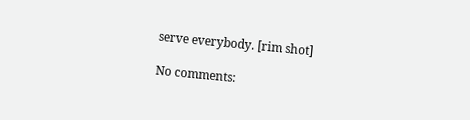serve everybody. [rim shot]

No comments: